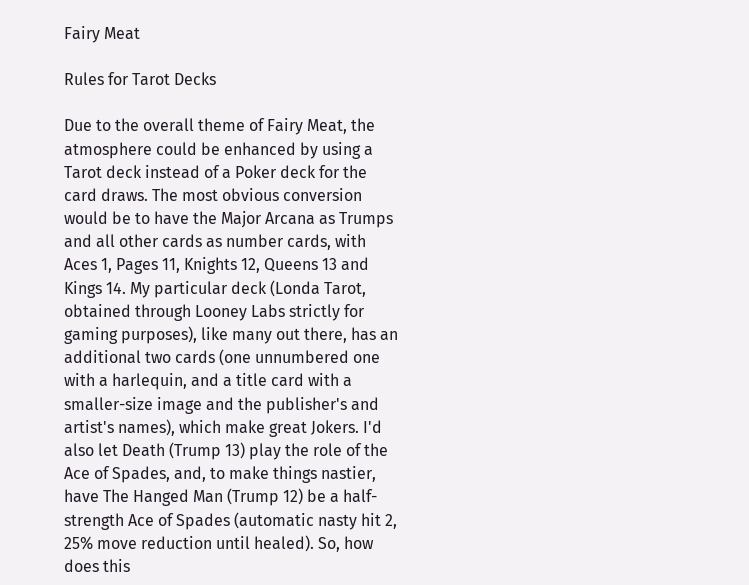Fairy Meat

Rules for Tarot Decks

Due to the overall theme of Fairy Meat, the atmosphere could be enhanced by using a Tarot deck instead of a Poker deck for the card draws. The most obvious conversion would be to have the Major Arcana as Trumps and all other cards as number cards, with Aces 1, Pages 11, Knights 12, Queens 13 and Kings 14. My particular deck (Londa Tarot, obtained through Looney Labs strictly for gaming purposes), like many out there, has an additional two cards (one unnumbered one with a harlequin, and a title card with a smaller-size image and the publisher's and artist's names), which make great Jokers. I'd also let Death (Trump 13) play the role of the Ace of Spades, and, to make things nastier, have The Hanged Man (Trump 12) be a half-strength Ace of Spades (automatic nasty hit 2, 25% move reduction until healed). So, how does this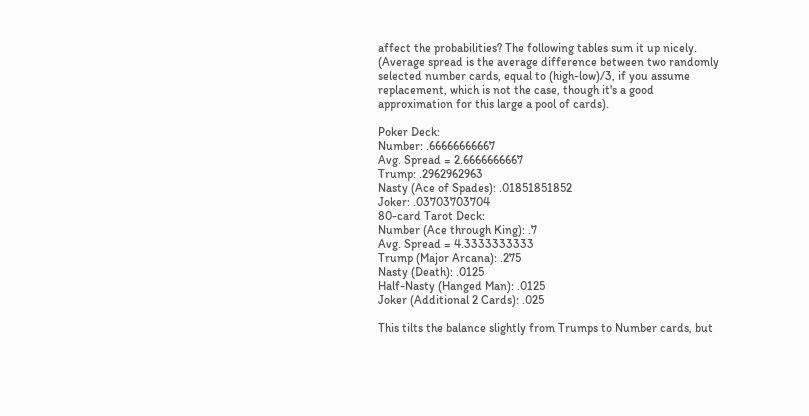affect the probabilities? The following tables sum it up nicely. (Average spread is the average difference between two randomly selected number cards, equal to (high-low)/3, if you assume replacement, which is not the case, though it's a good approximation for this large a pool of cards).

Poker Deck:
Number: .66666666667
Avg. Spread = 2.6666666667
Trump: .2962962963
Nasty (Ace of Spades): .01851851852
Joker: .03703703704
80-card Tarot Deck:
Number (Ace through King): .7
Avg. Spread = 4.3333333333
Trump (Major Arcana): .275
Nasty (Death): .0125
Half-Nasty (Hanged Man): .0125
Joker (Additional 2 Cards): .025

This tilts the balance slightly from Trumps to Number cards, but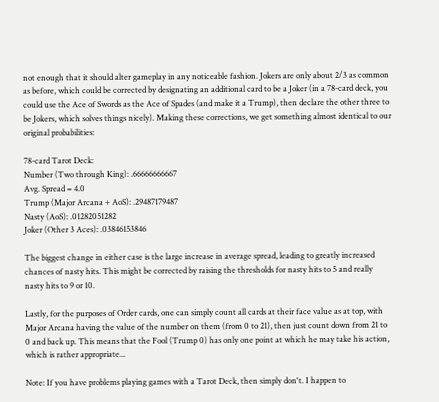not enough that it should alter gameplay in any noticeable fashion. Jokers are only about 2/3 as common as before, which could be corrected by designating an additional card to be a Joker (in a 78-card deck, you could use the Ace of Swords as the Ace of Spades (and make it a Trump), then declare the other three to be Jokers, which solves things nicely). Making these corrections, we get something almost identical to our original probabilities:

78-card Tarot Deck:
Number (Two through King): .66666666667
Avg. Spread = 4.0
Trump (Major Arcana + AoS): .29487179487
Nasty (AoS): .01282051282
Joker (Other 3 Aces): .03846153846

The biggest change in either case is the large increase in average spread, leading to greatly increased chances of nasty hits. This might be corrected by raising the thresholds for nasty hits to 5 and really nasty hits to 9 or 10.

Lastly, for the purposes of Order cards, one can simply count all cards at their face value as at top, with Major Arcana having the value of the number on them (from 0 to 21), then just count down from 21 to 0 and back up. This means that the Fool (Trump 0) has only one point at which he may take his action, which is rather appropriate...

Note: If you have problems playing games with a Tarot Deck, then simply don't. I happen to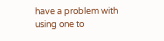have a problem with using one to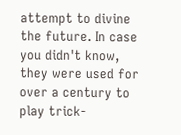attempt to divine the future. In case you didn't know, they were used for over a century to play trick-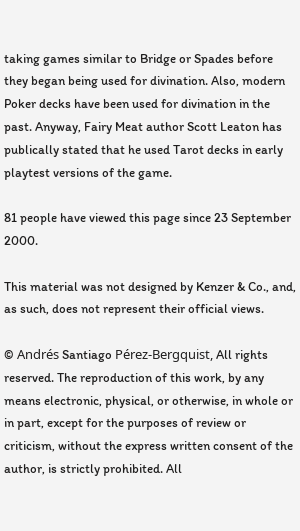taking games similar to Bridge or Spades before they began being used for divination. Also, modern Poker decks have been used for divination in the past. Anyway, Fairy Meat author Scott Leaton has publically stated that he used Tarot decks in early playtest versions of the game.

81 people have viewed this page since 23 September 2000.

This material was not designed by Kenzer & Co., and, as such, does not represent their official views.

© Andrés Santiago Pérez-Bergquist, All rights reserved. The reproduction of this work, by any means electronic, physical, or otherwise, in whole or in part, except for the purposes of review or criticism, without the express written consent of the author, is strictly prohibited. All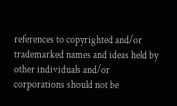references to copyrighted and/or trademarked names and ideas held by other individuals and/or corporations should not be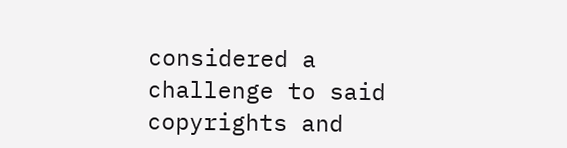considered a challenge to said copyrights and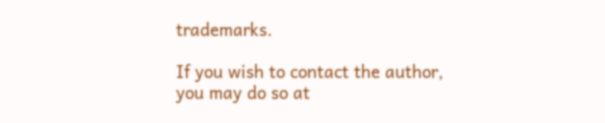trademarks.

If you wish to contact the author, you may do so at